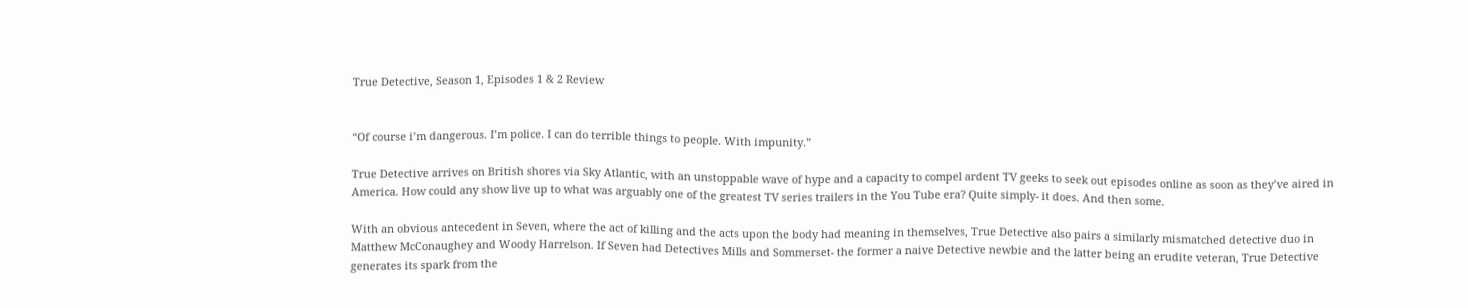True Detective, Season 1, Episodes 1 & 2 Review


“Of course i’m dangerous. I’m police. I can do terrible things to people. With impunity.”

True Detective arrives on British shores via Sky Atlantic, with an unstoppable wave of hype and a capacity to compel ardent TV geeks to seek out episodes online as soon as they’ve aired in America. How could any show live up to what was arguably one of the greatest TV series trailers in the You Tube era? Quite simply- it does. And then some.

With an obvious antecedent in Seven, where the act of killing and the acts upon the body had meaning in themselves, True Detective also pairs a similarly mismatched detective duo in Matthew McConaughey and Woody Harrelson. If Seven had Detectives Mills and Sommerset- the former a naive Detective newbie and the latter being an erudite veteran, True Detective generates its spark from the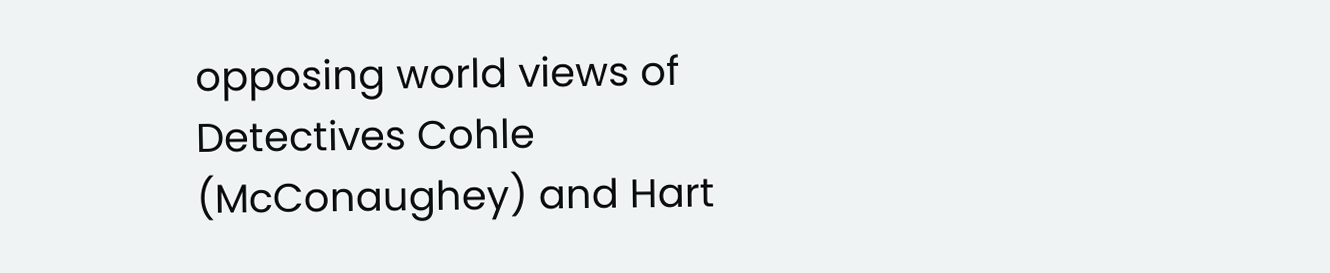opposing world views of Detectives Cohle (McConaughey) and Hart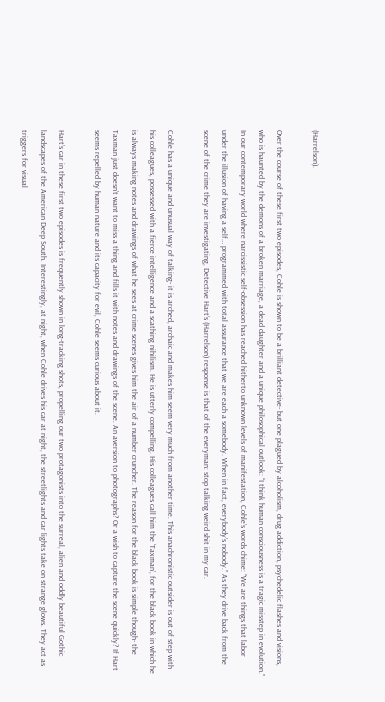(Harrelson).

Over the course of these first two episodes, Cohle is shown to be a brilliant detective- but one plagued by alcoholism, drug addiction, psychedelic flashes and visions, who is haunted by the demons of a broken marriage, a dead daughter and a unique philosophical outlook: “I think human consciousness is a tragic misstep in evolution.” In our contemporary world where narcissistic self-obsession has reached hitherto unknown levels of manifestation, Cohle’s words chime: “We are things that labor under the illusion of having a self… programmed with total assurance that we are each a somebody. When in fact, everybody’s nobody.” As they drive back from the scene of the crime they are investigating, Detective Hart’s (Harrelson) response is that of the everyman: stop talking weird shit in my car.

Cohle has a unique and unusual way of talking- it is arched, archaic and makes him seem very much from another time. This anachronistic outsider is out of step with his colleagues, possessed with a fierce intelligence and a scathing nihilism. He is utterly compelling. His colleagues call him the ‘Taxman’, for the black book in which he is always making notes and drawings of what he sees at crime scenes gives him the air of a number cruncher. The reason for the black book is simple though- the Taxman just doesn’t want to miss a thing and fills it with notes and drawings of the scene. An aversion to photographs? Or a wish to capture the scene quickly? If Hart seems repelled by human nature and its capacity for evil, Cohle seems curious about it.

Hart’s car in these first two episodes is frequently shown in long-tracking shots, propelling our two protagonists into the surreal, alien and oddly beautiful Gothic landscapes of the American Deep South. Interestingly, at night, when Cohle drives his car at night, the streetlights and car lights take on strange glows. They act as triggers for visual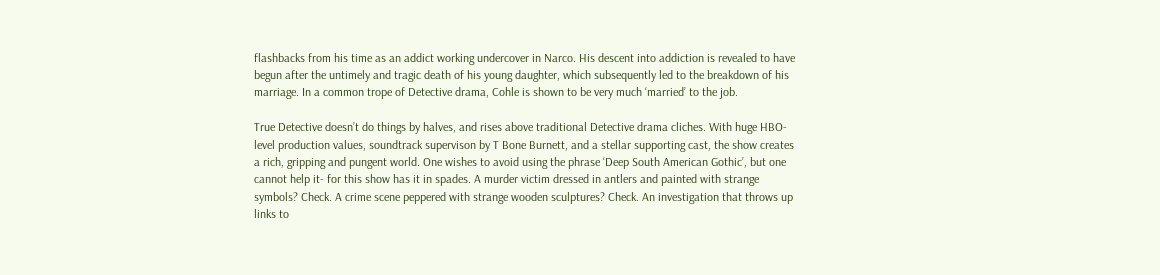flashbacks from his time as an addict working undercover in Narco. His descent into addiction is revealed to have begun after the untimely and tragic death of his young daughter, which subsequently led to the breakdown of his marriage. In a common trope of Detective drama, Cohle is shown to be very much ‘married’ to the job.

True Detective doesn’t do things by halves, and rises above traditional Detective drama cliches. With huge HBO-level production values, soundtrack supervison by T Bone Burnett, and a stellar supporting cast, the show creates a rich, gripping and pungent world. One wishes to avoid using the phrase ‘Deep South American Gothic’, but one cannot help it- for this show has it in spades. A murder victim dressed in antlers and painted with strange symbols? Check. A crime scene peppered with strange wooden sculptures? Check. An investigation that throws up links to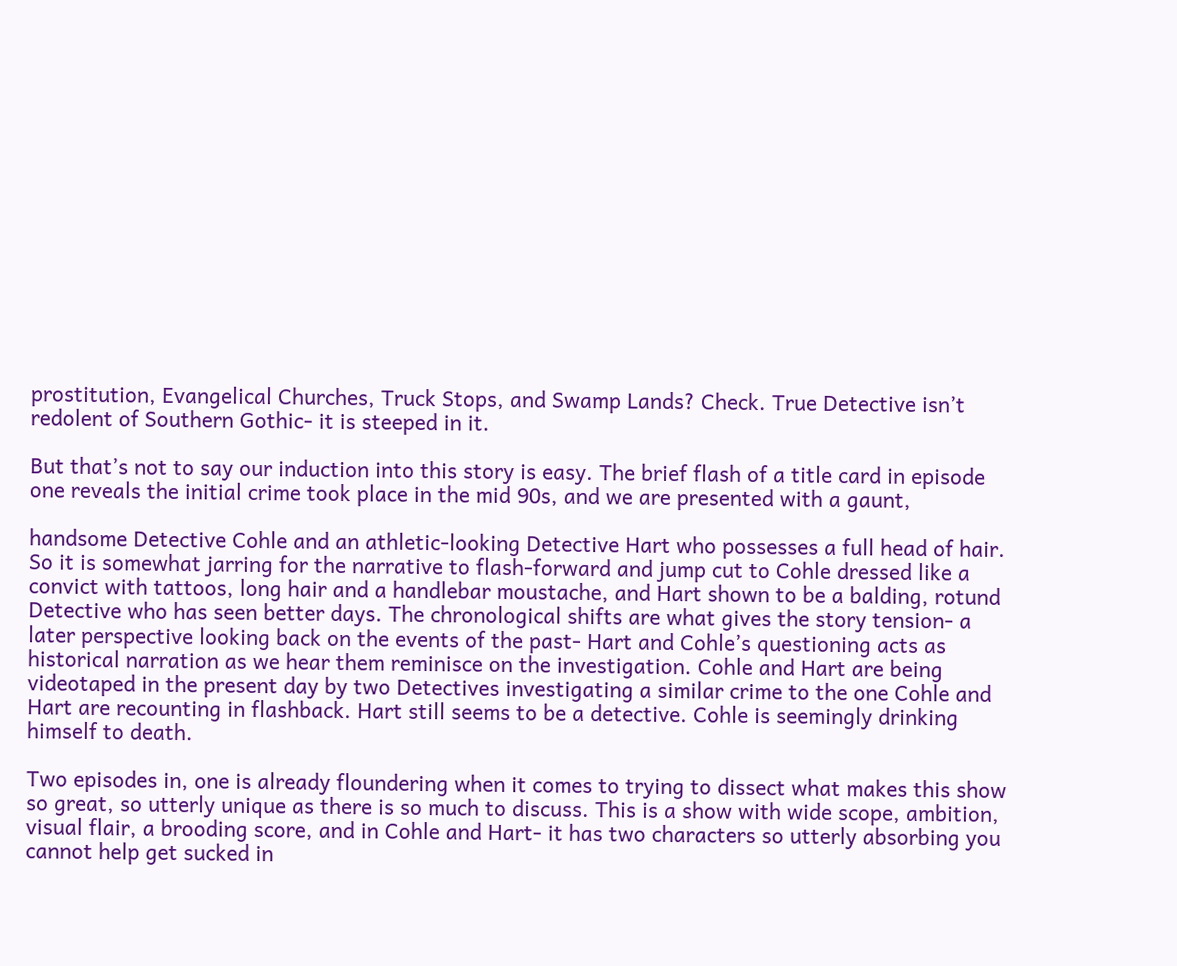prostitution, Evangelical Churches, Truck Stops, and Swamp Lands? Check. True Detective isn’t redolent of Southern Gothic- it is steeped in it.

But that’s not to say our induction into this story is easy. The brief flash of a title card in episode one reveals the initial crime took place in the mid 90s, and we are presented with a gaunt,

handsome Detective Cohle and an athletic-looking Detective Hart who possesses a full head of hair. So it is somewhat jarring for the narrative to flash-forward and jump cut to Cohle dressed like a convict with tattoos, long hair and a handlebar moustache, and Hart shown to be a balding, rotund Detective who has seen better days. The chronological shifts are what gives the story tension- a later perspective looking back on the events of the past- Hart and Cohle’s questioning acts as historical narration as we hear them reminisce on the investigation. Cohle and Hart are being videotaped in the present day by two Detectives investigating a similar crime to the one Cohle and Hart are recounting in flashback. Hart still seems to be a detective. Cohle is seemingly drinking himself to death.

Two episodes in, one is already floundering when it comes to trying to dissect what makes this show so great, so utterly unique as there is so much to discuss. This is a show with wide scope, ambition, visual flair, a brooding score, and in Cohle and Hart- it has two characters so utterly absorbing you cannot help get sucked in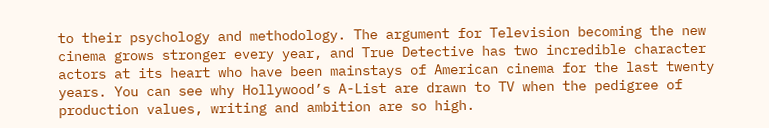to their psychology and methodology. The argument for Television becoming the new cinema grows stronger every year, and True Detective has two incredible character actors at its heart who have been mainstays of American cinema for the last twenty years. You can see why Hollywood’s A-List are drawn to TV when the pedigree of production values, writing and ambition are so high.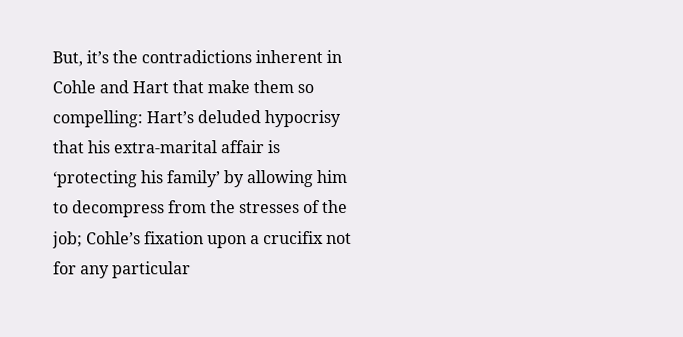But, it’s the contradictions inherent in Cohle and Hart that make them so compelling: Hart’s deluded hypocrisy that his extra-marital affair is ‘protecting his family’ by allowing him to decompress from the stresses of the job; Cohle’s fixation upon a crucifix not for any particular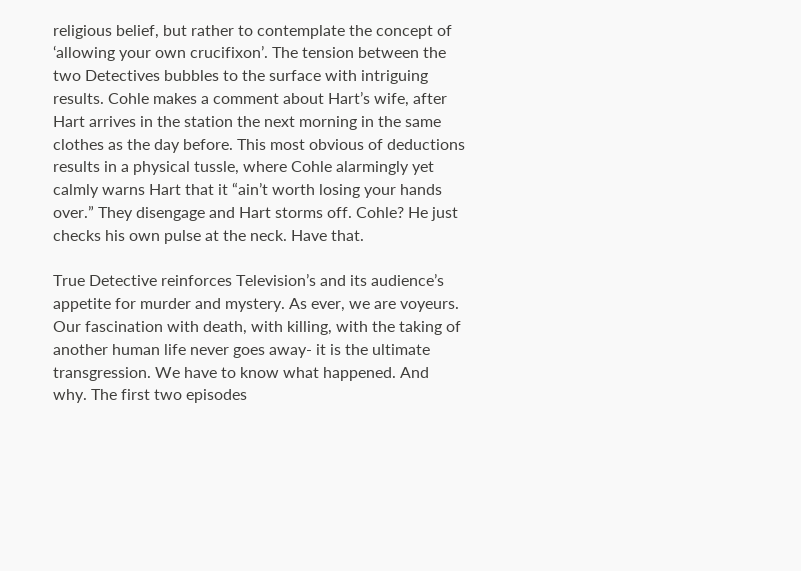religious belief, but rather to contemplate the concept of ‘allowing your own crucifixon’. The tension between the two Detectives bubbles to the surface with intriguing results. Cohle makes a comment about Hart’s wife, after Hart arrives in the station the next morning in the same clothes as the day before. This most obvious of deductions results in a physical tussle, where Cohle alarmingly yet calmly warns Hart that it “ain’t worth losing your hands over.” They disengage and Hart storms off. Cohle? He just checks his own pulse at the neck. Have that.

True Detective reinforces Television’s and its audience’s appetite for murder and mystery. As ever, we are voyeurs. Our fascination with death, with killing, with the taking of another human life never goes away- it is the ultimate transgression. We have to know what happened. And why. The first two episodes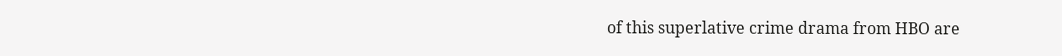of this superlative crime drama from HBO are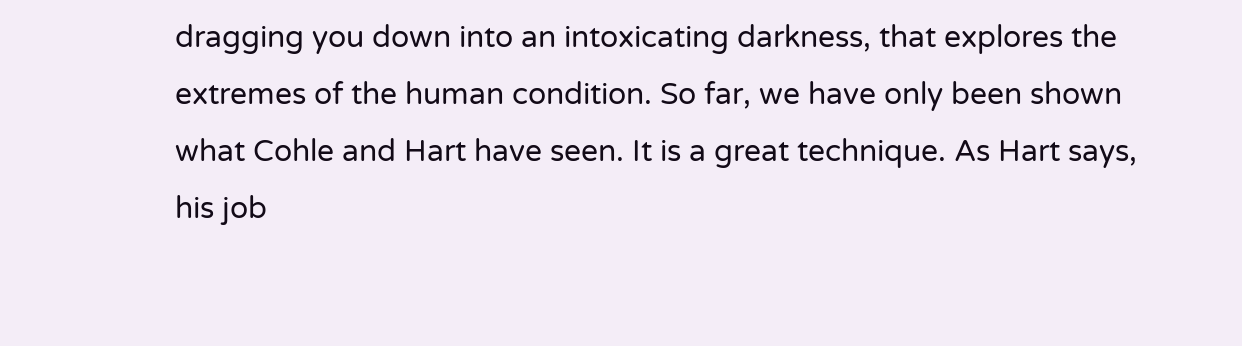dragging you down into an intoxicating darkness, that explores the extremes of the human condition. So far, we have only been shown what Cohle and Hart have seen. It is a great technique. As Hart says, his job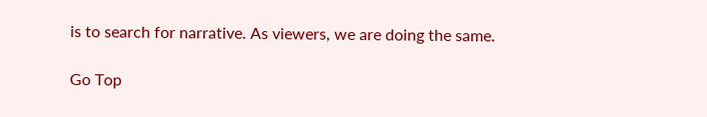is to search for narrative. As viewers, we are doing the same.

Go Top